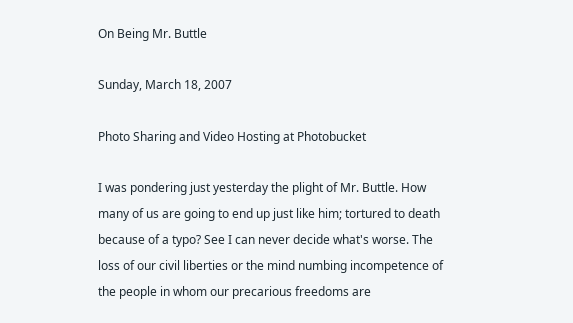On Being Mr. Buttle

Sunday, March 18, 2007

Photo Sharing and Video Hosting at Photobucket

I was pondering just yesterday the plight of Mr. Buttle. How many of us are going to end up just like him; tortured to death because of a typo? See I can never decide what's worse. The loss of our civil liberties or the mind numbing incompetence of the people in whom our precarious freedoms are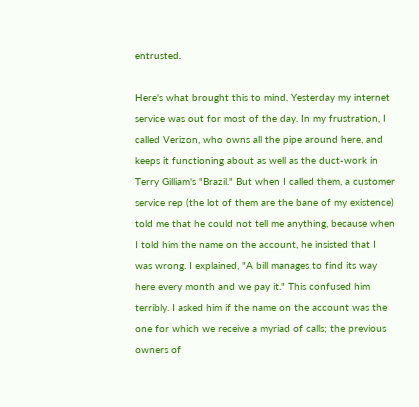entrusted.

Here's what brought this to mind. Yesterday my internet service was out for most of the day. In my frustration, I called Verizon, who owns all the pipe around here, and keeps it functioning about as well as the duct-work in Terry Gilliam's "Brazil." But when I called them, a customer service rep (the lot of them are the bane of my existence) told me that he could not tell me anything, because when I told him the name on the account, he insisted that I was wrong. I explained, "A bill manages to find its way here every month and we pay it." This confused him terribly. I asked him if the name on the account was the one for which we receive a myriad of calls; the previous owners of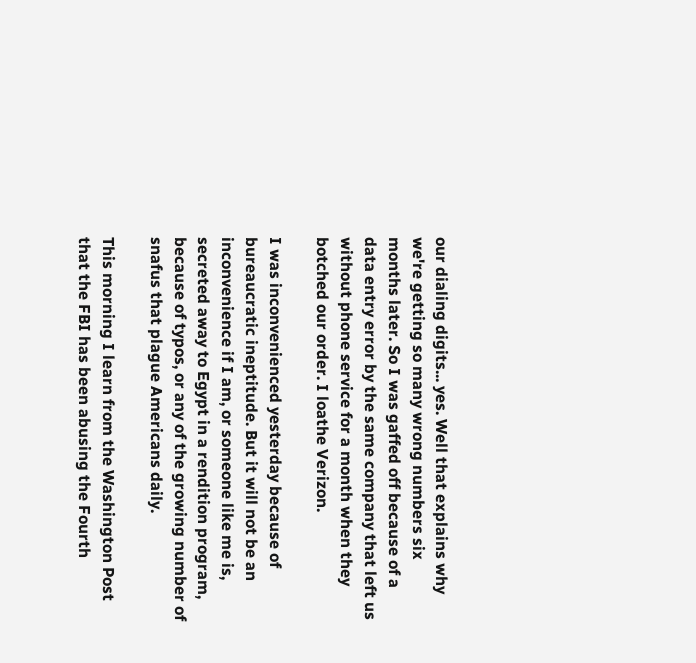our dialing digits... yes. Well that explains why we're getting so many wrong numbers six months later. So I was gaffed off because of a data entry error by the same company that left us without phone service for a month when they botched our order. I loathe Verizon.

I was inconvenienced yesterday because of bureaucratic ineptitude. But it will not be an inconvenience if I am, or someone like me is, secreted away to Egypt in a rendition program, because of typos, or any of the growing number of snafus that plague Americans daily.

This morning I learn from the Washington Post that the FBI has been abusing the Fourth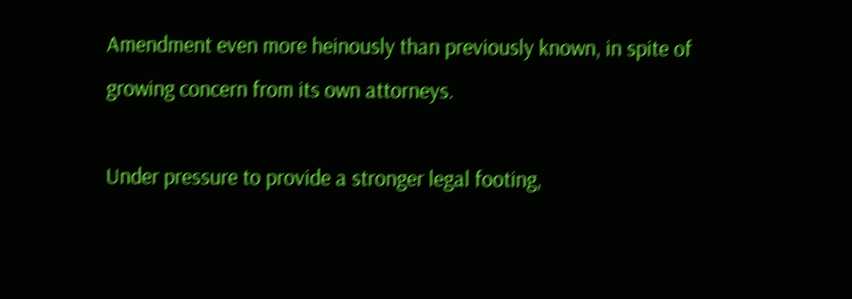Amendment even more heinously than previously known, in spite of growing concern from its own attorneys.

Under pressure to provide a stronger legal footing,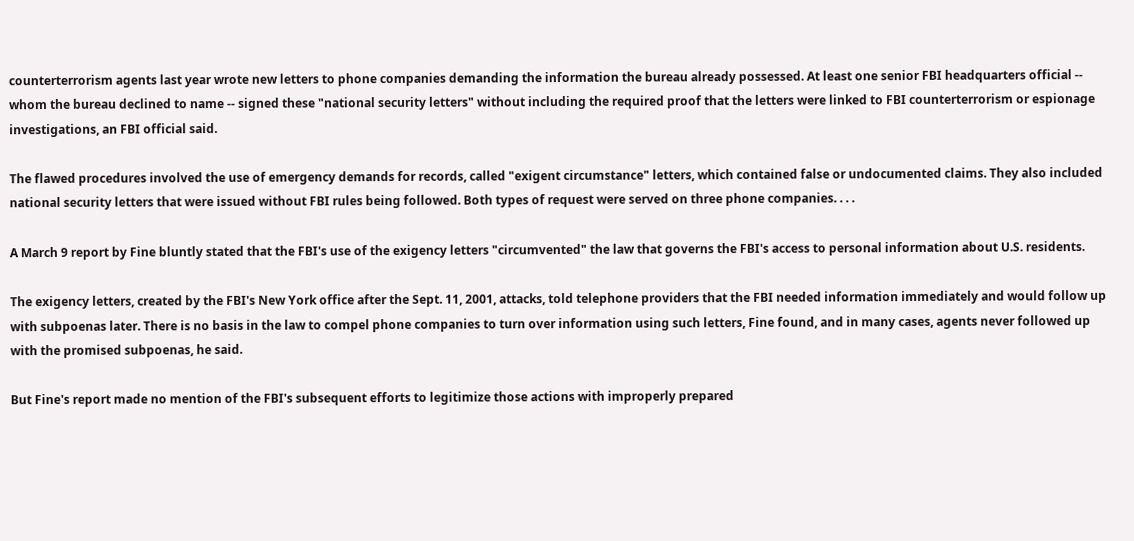counterterrorism agents last year wrote new letters to phone companies demanding the information the bureau already possessed. At least one senior FBI headquarters official -- whom the bureau declined to name -- signed these "national security letters" without including the required proof that the letters were linked to FBI counterterrorism or espionage investigations, an FBI official said.

The flawed procedures involved the use of emergency demands for records, called "exigent circumstance" letters, which contained false or undocumented claims. They also included national security letters that were issued without FBI rules being followed. Both types of request were served on three phone companies. . . .

A March 9 report by Fine bluntly stated that the FBI's use of the exigency letters "circumvented" the law that governs the FBI's access to personal information about U.S. residents.

The exigency letters, created by the FBI's New York office after the Sept. 11, 2001, attacks, told telephone providers that the FBI needed information immediately and would follow up with subpoenas later. There is no basis in the law to compel phone companies to turn over information using such letters, Fine found, and in many cases, agents never followed up with the promised subpoenas, he said.

But Fine's report made no mention of the FBI's subsequent efforts to legitimize those actions with improperly prepared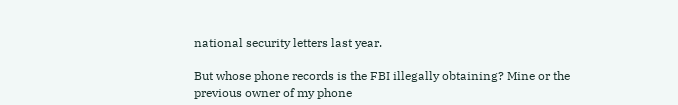national security letters last year.

But whose phone records is the FBI illegally obtaining? Mine or the previous owner of my phone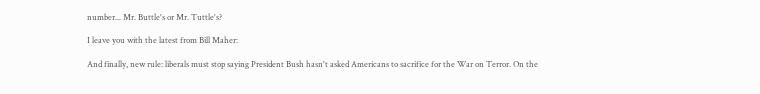number... Mr. Buttle's or Mr. Tuttle's?

I leave you with the latest from Bill Maher:

And finally, new rule: liberals must stop saying President Bush hasn't asked Americans to sacrifice for the War on Terror. On the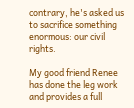contrary, he's asked us to sacrifice something enormous: our civil rights.

My good friend Renee has done the leg work and provides a full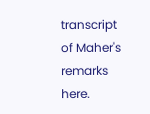transcript of Maher's remarks here.